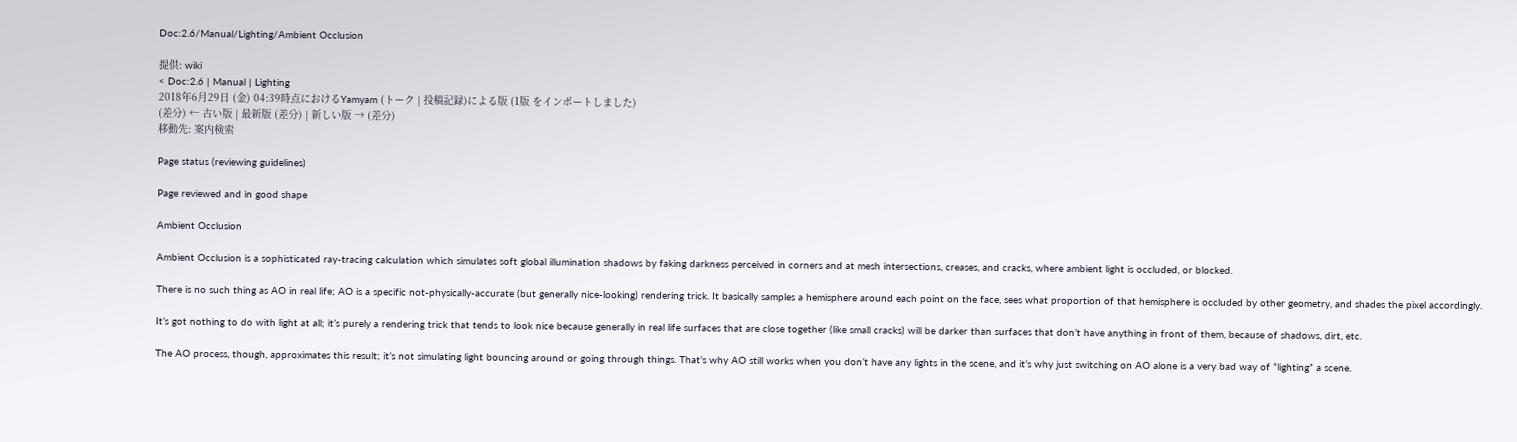Doc:2.6/Manual/Lighting/Ambient Occlusion

提供: wiki
< Doc:2.6 | Manual | Lighting
2018年6月29日 (金) 04:39時点におけるYamyam (トーク | 投稿記録)による版 (1版 をインポートしました)
(差分) ← 古い版 | 最新版 (差分) | 新しい版 → (差分)
移動先: 案内検索

Page status (reviewing guidelines)

Page reviewed and in good shape

Ambient Occlusion

Ambient Occlusion is a sophisticated ray-tracing calculation which simulates soft global illumination shadows by faking darkness perceived in corners and at mesh intersections, creases, and cracks, where ambient light is occluded, or blocked.

There is no such thing as AO in real life; AO is a specific not-physically-accurate (but generally nice-looking) rendering trick. It basically samples a hemisphere around each point on the face, sees what proportion of that hemisphere is occluded by other geometry, and shades the pixel accordingly.

It’s got nothing to do with light at all; it’s purely a rendering trick that tends to look nice because generally in real life surfaces that are close together (like small cracks) will be darker than surfaces that don’t have anything in front of them, because of shadows, dirt, etc.

The AO process, though, approximates this result; it’s not simulating light bouncing around or going through things. That’s why AO still works when you don’t have any lights in the scene, and it’s why just switching on AO alone is a very bad way of “lighting” a scene.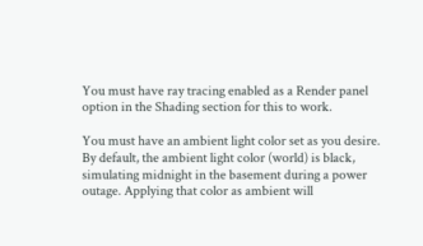You must have ray tracing enabled as a Render panel option in the Shading section for this to work.

You must have an ambient light color set as you desire. By default, the ambient light color (world) is black, simulating midnight in the basement during a power outage. Applying that color as ambient will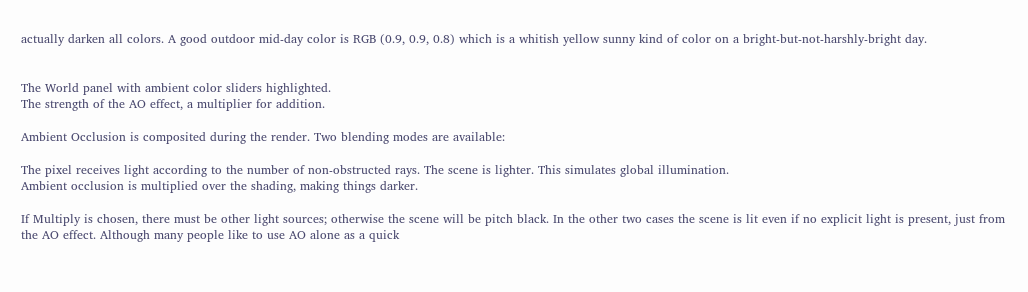actually darken all colors. A good outdoor mid-day color is RGB (0.9, 0.9, 0.8) which is a whitish yellow sunny kind of color on a bright-but-not-harshly-bright day.


The World panel with ambient color sliders highlighted.
The strength of the AO effect, a multiplier for addition.

Ambient Occlusion is composited during the render. Two blending modes are available:

The pixel receives light according to the number of non-obstructed rays. The scene is lighter. This simulates global illumination.
Ambient occlusion is multiplied over the shading, making things darker.

If Multiply is chosen, there must be other light sources; otherwise the scene will be pitch black. In the other two cases the scene is lit even if no explicit light is present, just from the AO effect. Although many people like to use AO alone as a quick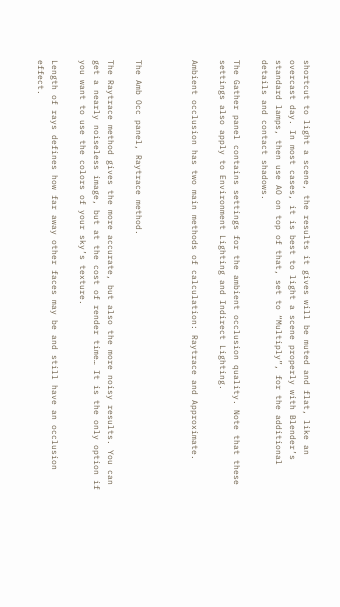shortcut to light a scene, the results it gives will be muted and flat, like an overcast day. In most cases, it is best to light a scene properly with Blender’s standard lamps, then use AO on top of that, set to “Multiply”, for the additional details and contact shadows.

The Gather panel contains settings for the ambient occlusion quality. Note that these settings also apply to Environment Lighting and Indirect Lighting.

Ambient occlusion has two main methods of calculation: Raytrace and Approximate.



The Amb Occ panel, Raytrace method.

The Raytrace method gives the more accurate, but also the more noisy results. You can get a nearly noiseless image, but at the cost of render time… It is the only option if you want to use the colors of your sky’s texture.

Length of rays defines how far away other faces may be and still have an occlusion effect.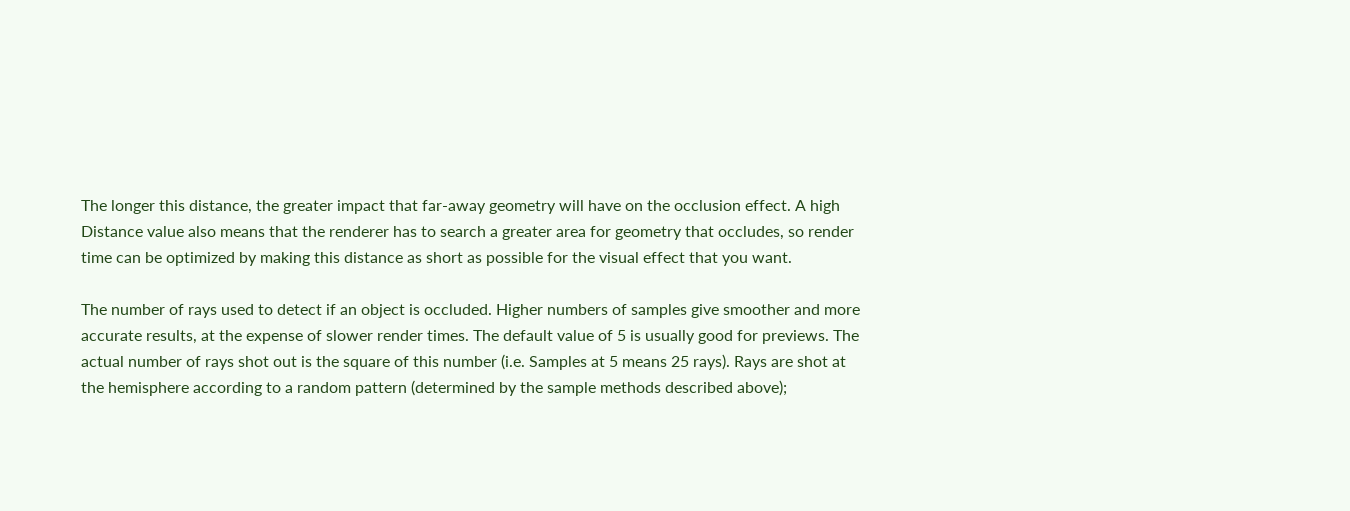The longer this distance, the greater impact that far-away geometry will have on the occlusion effect. A high Distance value also means that the renderer has to search a greater area for geometry that occludes, so render time can be optimized by making this distance as short as possible for the visual effect that you want.

The number of rays used to detect if an object is occluded. Higher numbers of samples give smoother and more accurate results, at the expense of slower render times. The default value of 5 is usually good for previews. The actual number of rays shot out is the square of this number (i.e. Samples at 5 means 25 rays). Rays are shot at the hemisphere according to a random pattern (determined by the sample methods described above);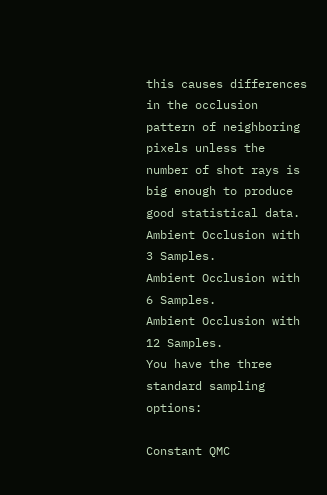this causes differences in the occlusion pattern of neighboring pixels unless the number of shot rays is big enough to produce good statistical data.
Ambient Occlusion with 3 Samples.
Ambient Occlusion with 6 Samples.
Ambient Occlusion with 12 Samples.
You have the three standard sampling options:

Constant QMC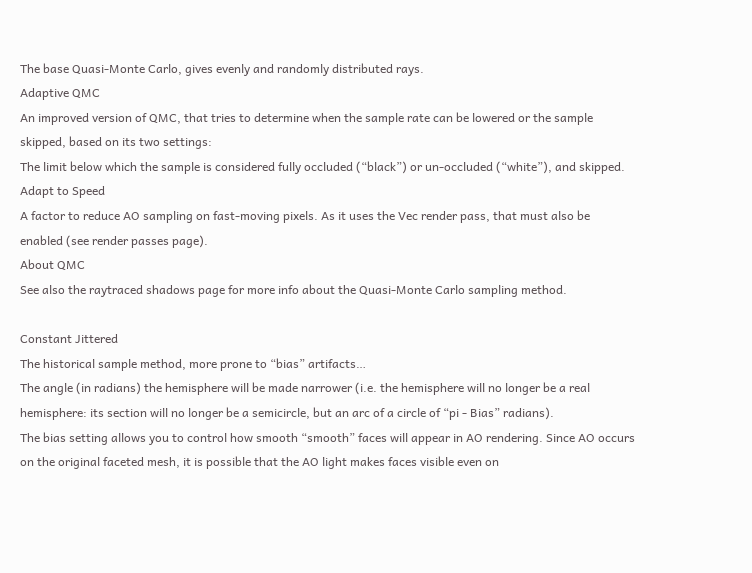The base Quasi-Monte Carlo, gives evenly and randomly distributed rays.
Adaptive QMC
An improved version of QMC, that tries to determine when the sample rate can be lowered or the sample skipped, based on its two settings:
The limit below which the sample is considered fully occluded (“black”) or un-occluded (“white”), and skipped.
Adapt to Speed
A factor to reduce AO sampling on fast-moving pixels. As it uses the Vec render pass, that must also be enabled (see render passes page).
About QMC
See also the raytraced shadows page for more info about the Quasi-Monte Carlo sampling method.

Constant Jittered
The historical sample method, more prone to “bias” artifacts…
The angle (in radians) the hemisphere will be made narrower (i.e. the hemisphere will no longer be a real hemisphere: its section will no longer be a semicircle, but an arc of a circle of “pi - Bias” radians).
The bias setting allows you to control how smooth “smooth” faces will appear in AO rendering. Since AO occurs on the original faceted mesh, it is possible that the AO light makes faces visible even on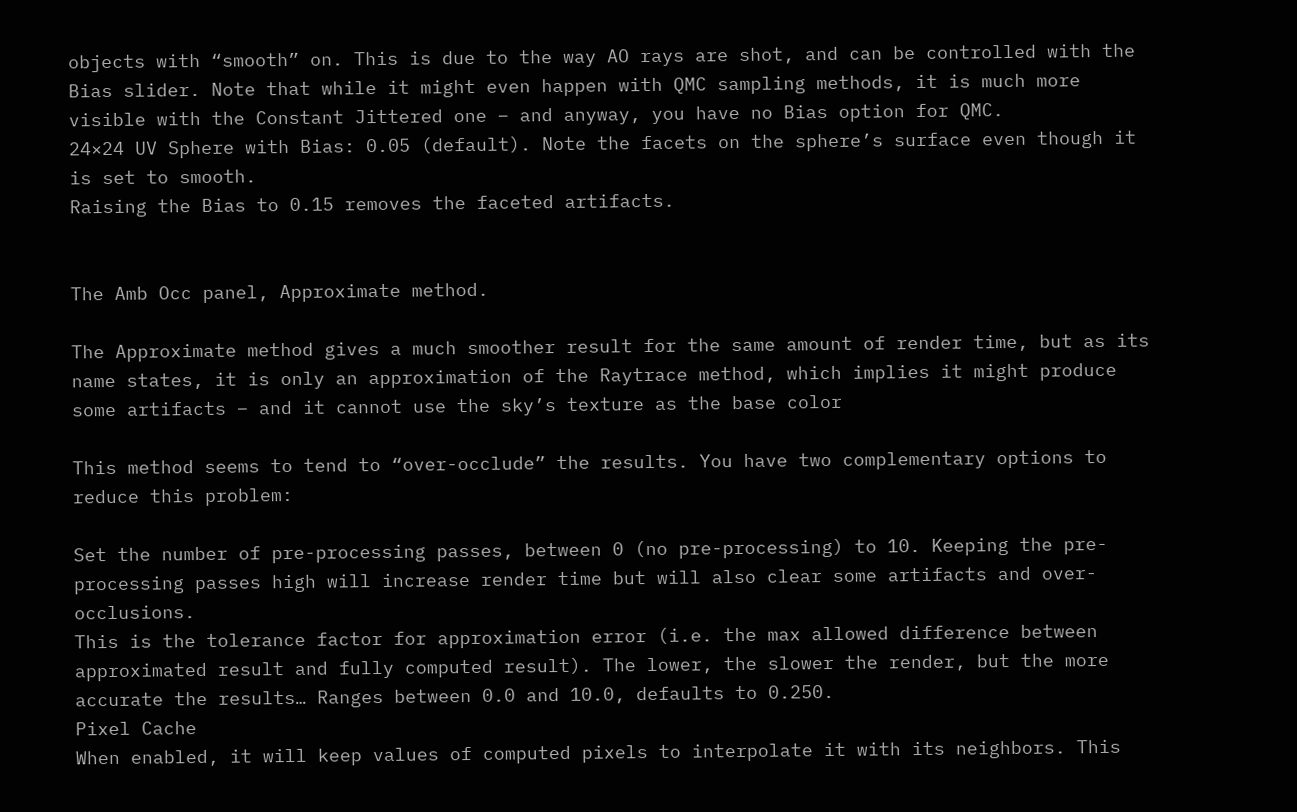objects with “smooth” on. This is due to the way AO rays are shot, and can be controlled with the Bias slider. Note that while it might even happen with QMC sampling methods, it is much more visible with the Constant Jittered one – and anyway, you have no Bias option for QMC.
24×24 UV Sphere with Bias: 0.05 (default). Note the facets on the sphere’s surface even though it is set to smooth.
Raising the Bias to 0.15 removes the faceted artifacts.


The Amb Occ panel, Approximate method.

The Approximate method gives a much smoother result for the same amount of render time, but as its name states, it is only an approximation of the Raytrace method, which implies it might produce some artifacts – and it cannot use the sky’s texture as the base color

This method seems to tend to “over-occlude” the results. You have two complementary options to reduce this problem:

Set the number of pre-processing passes, between 0 (no pre-processing) to 10. Keeping the pre-processing passes high will increase render time but will also clear some artifacts and over-occlusions.
This is the tolerance factor for approximation error (i.e. the max allowed difference between approximated result and fully computed result). The lower, the slower the render, but the more accurate the results… Ranges between 0.0 and 10.0, defaults to 0.250.
Pixel Cache
When enabled, it will keep values of computed pixels to interpolate it with its neighbors. This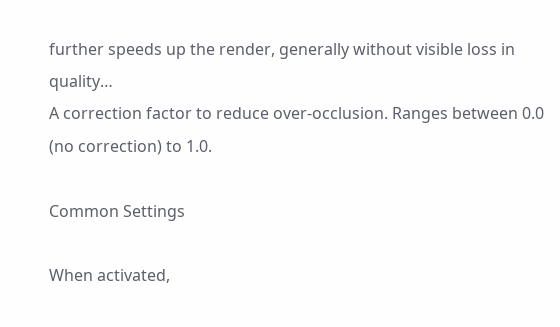further speeds up the render, generally without visible loss in quality…
A correction factor to reduce over-occlusion. Ranges between 0.0 (no correction) to 1.0.

Common Settings

When activated,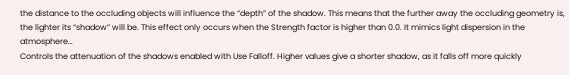the distance to the occluding objects will influence the “depth” of the shadow. This means that the further away the occluding geometry is, the lighter its “shadow” will be. This effect only occurs when the Strength factor is higher than 0.0. It mimics light dispersion in the atmosphere…
Controls the attenuation of the shadows enabled with Use Falloff. Higher values give a shorter shadow, as it falls off more quickly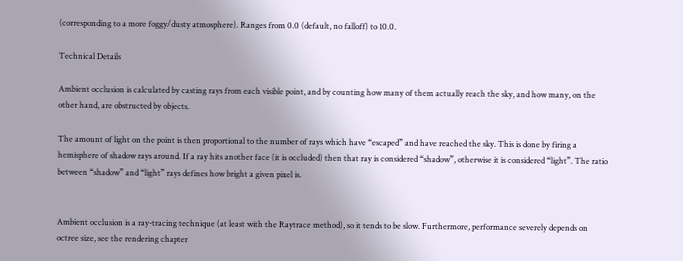(corresponding to a more foggy/dusty atmosphere). Ranges from 0.0 (default, no falloff) to 10.0.

Technical Details

Ambient occlusion is calculated by casting rays from each visible point, and by counting how many of them actually reach the sky, and how many, on the other hand, are obstructed by objects.

The amount of light on the point is then proportional to the number of rays which have “escaped” and have reached the sky. This is done by firing a hemisphere of shadow rays around. If a ray hits another face (it is occluded) then that ray is considered “shadow”, otherwise it is considered “light”. The ratio between “shadow” and “light” rays defines how bright a given pixel is.


Ambient occlusion is a ray-tracing technique (at least with the Raytrace method), so it tends to be slow. Furthermore, performance severely depends on octree size, see the rendering chapter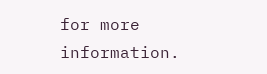for more information.